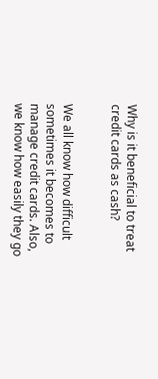Why is it beneficial to treat credit cards as cash?


We all know how difficult sometimes it becomes to manage credit cards. Also, we know how easily they go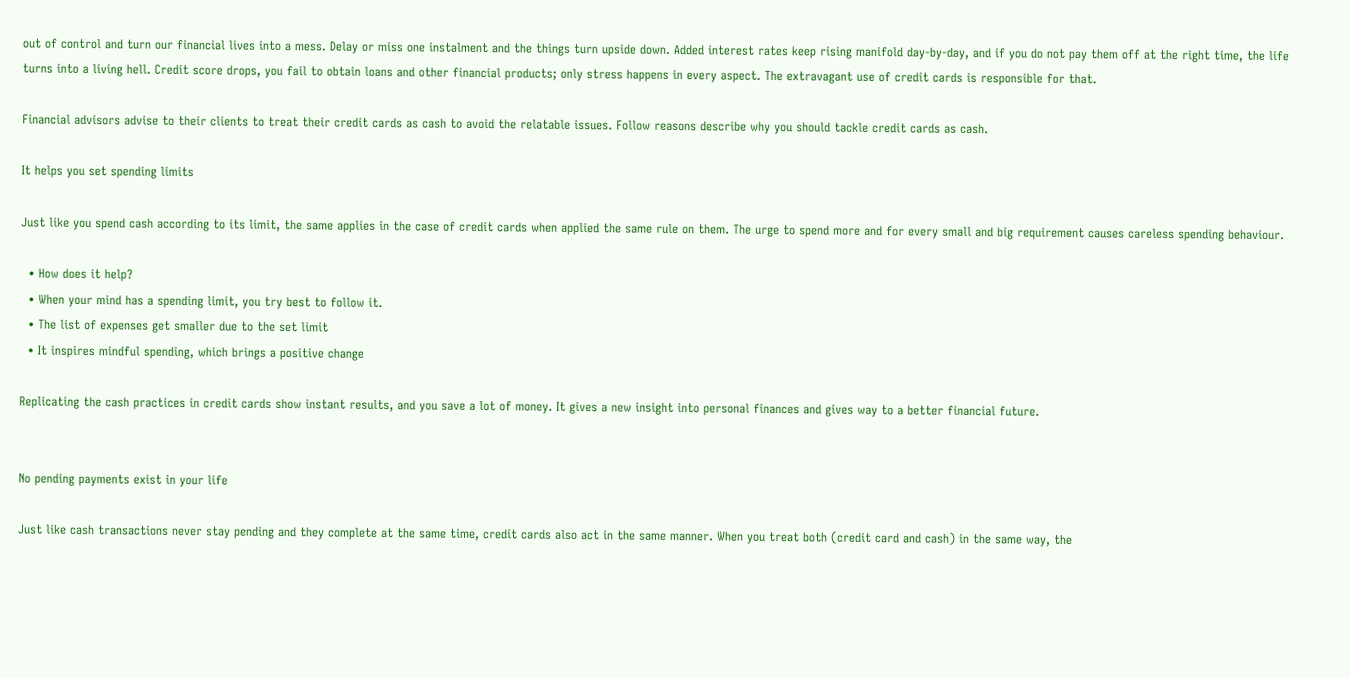out of control and turn our financial lives into a mess. Delay or miss one instalment and the things turn upside down. Added interest rates keep rising manifold day-by-day, and if you do not pay them off at the right time, the life turns into a living hell. Credit score drops, you fail to obtain loans and other financial products; only stress happens in every aspect. The extravagant use of credit cards is responsible for that.

Financial advisors advise to their clients to treat their credit cards as cash to avoid the relatable issues. Follow reasons describe why you should tackle credit cards as cash.

It helps you set spending limits

Just like you spend cash according to its limit, the same applies in the case of credit cards when applied the same rule on them. The urge to spend more and for every small and big requirement causes careless spending behaviour.

  • How does it help?
  • When your mind has a spending limit, you try best to follow it.
  • The list of expenses get smaller due to the set limit
  • It inspires mindful spending, which brings a positive change

Replicating the cash practices in credit cards show instant results, and you save a lot of money. It gives a new insight into personal finances and gives way to a better financial future.


No pending payments exist in your life

Just like cash transactions never stay pending and they complete at the same time, credit cards also act in the same manner. When you treat both (credit card and cash) in the same way, the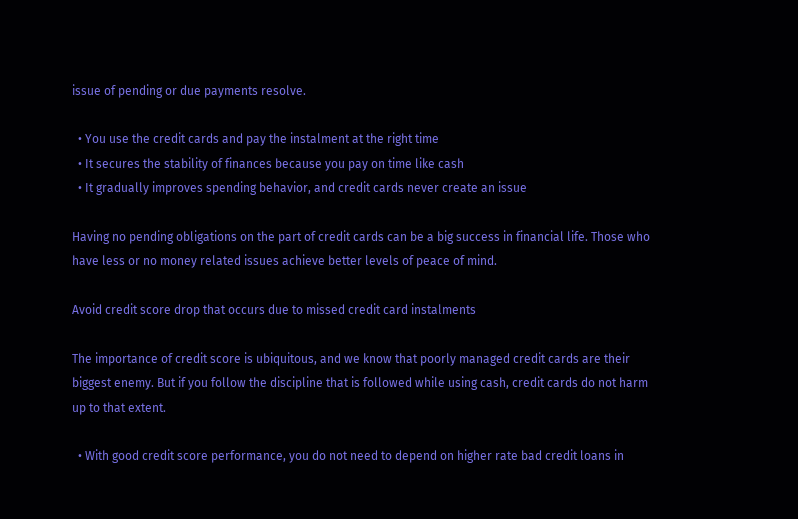issue of pending or due payments resolve.

  • You use the credit cards and pay the instalment at the right time
  • It secures the stability of finances because you pay on time like cash
  • It gradually improves spending behavior, and credit cards never create an issue

Having no pending obligations on the part of credit cards can be a big success in financial life. Those who have less or no money related issues achieve better levels of peace of mind.

Avoid credit score drop that occurs due to missed credit card instalments

The importance of credit score is ubiquitous, and we know that poorly managed credit cards are their biggest enemy. But if you follow the discipline that is followed while using cash, credit cards do not harm up to that extent.

  • With good credit score performance, you do not need to depend on higher rate bad credit loans in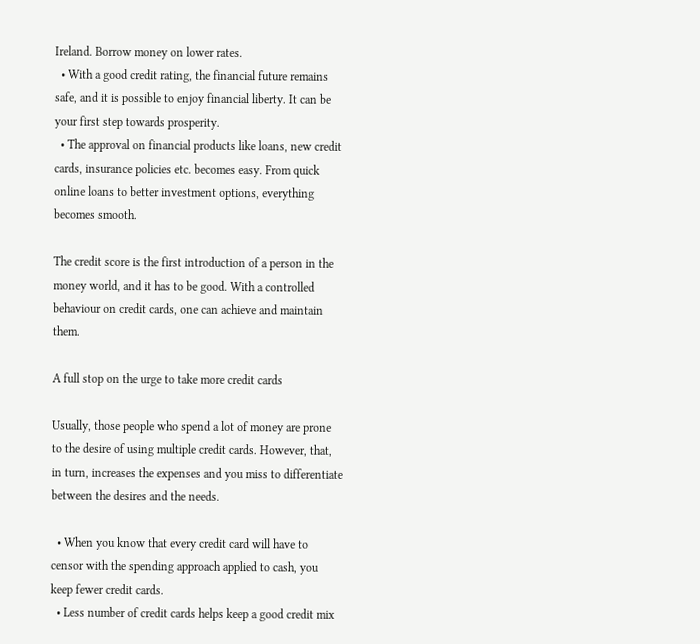Ireland. Borrow money on lower rates.
  • With a good credit rating, the financial future remains safe, and it is possible to enjoy financial liberty. It can be your first step towards prosperity.
  • The approval on financial products like loans, new credit cards, insurance policies etc. becomes easy. From quick online loans to better investment options, everything becomes smooth.

The credit score is the first introduction of a person in the money world, and it has to be good. With a controlled behaviour on credit cards, one can achieve and maintain them.

A full stop on the urge to take more credit cards

Usually, those people who spend a lot of money are prone to the desire of using multiple credit cards. However, that, in turn, increases the expenses and you miss to differentiate between the desires and the needs.

  • When you know that every credit card will have to censor with the spending approach applied to cash, you keep fewer credit cards.
  • Less number of credit cards helps keep a good credit mix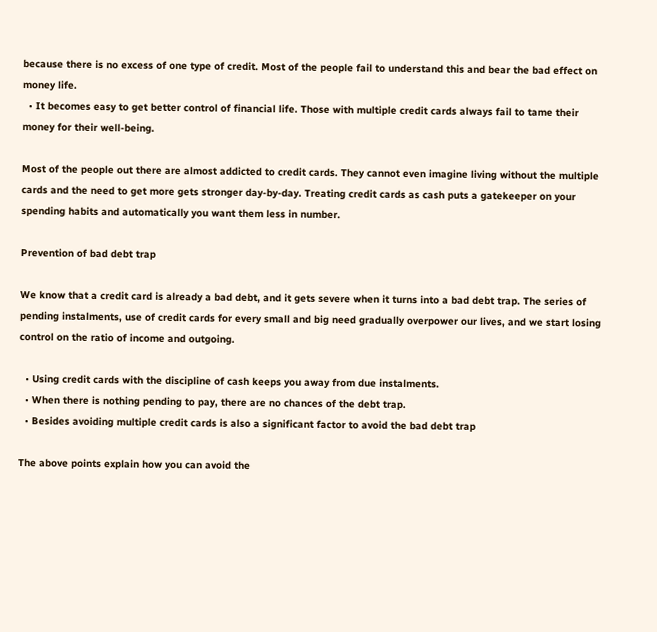because there is no excess of one type of credit. Most of the people fail to understand this and bear the bad effect on money life.
  • It becomes easy to get better control of financial life. Those with multiple credit cards always fail to tame their money for their well-being.

Most of the people out there are almost addicted to credit cards. They cannot even imagine living without the multiple cards and the need to get more gets stronger day-by-day. Treating credit cards as cash puts a gatekeeper on your spending habits and automatically you want them less in number.

Prevention of bad debt trap

We know that a credit card is already a bad debt, and it gets severe when it turns into a bad debt trap. The series of pending instalments, use of credit cards for every small and big need gradually overpower our lives, and we start losing control on the ratio of income and outgoing.

  • Using credit cards with the discipline of cash keeps you away from due instalments.
  • When there is nothing pending to pay, there are no chances of the debt trap.
  • Besides avoiding multiple credit cards is also a significant factor to avoid the bad debt trap

The above points explain how you can avoid the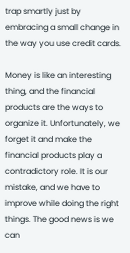trap smartly just by embracing a small change in the way you use credit cards.

Money is like an interesting thing, and the financial products are the ways to organize it. Unfortunately, we forget it and make the financial products play a contradictory role. It is our mistake, and we have to improve while doing the right things. The good news is we can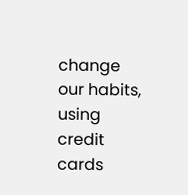change our habits, using credit cards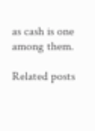as cash is one among them.

Related posts